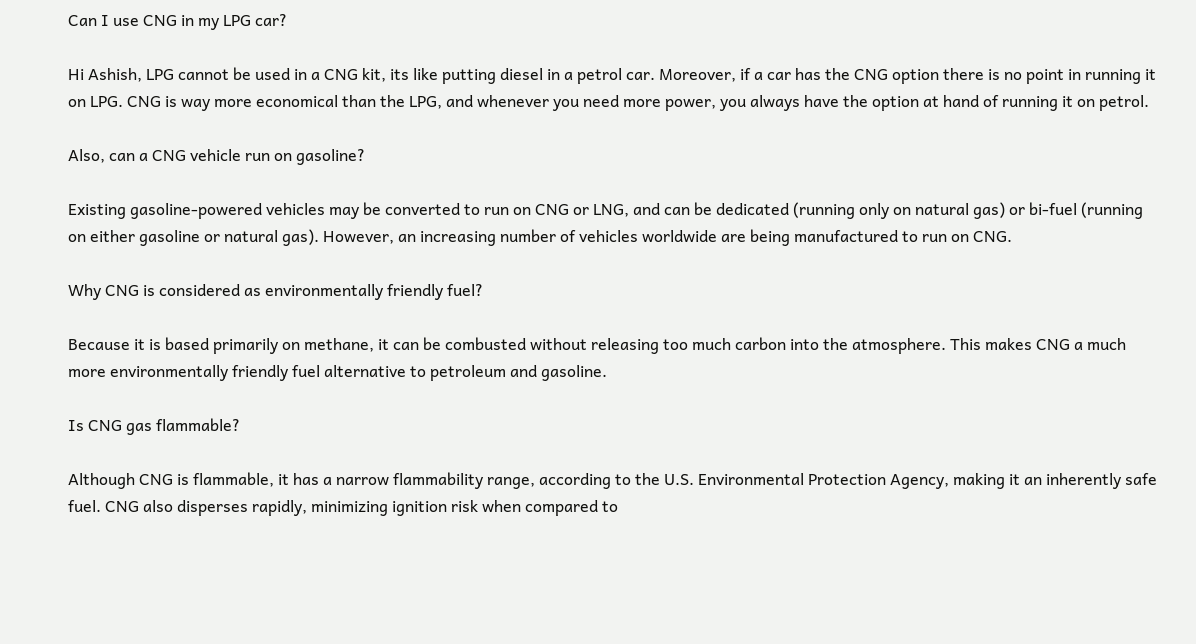Can I use CNG in my LPG car?

Hi Ashish, LPG cannot be used in a CNG kit, its like putting diesel in a petrol car. Moreover, if a car has the CNG option there is no point in running it on LPG. CNG is way more economical than the LPG, and whenever you need more power, you always have the option at hand of running it on petrol.

Also, can a CNG vehicle run on gasoline?

Existing gasoline-powered vehicles may be converted to run on CNG or LNG, and can be dedicated (running only on natural gas) or bi-fuel (running on either gasoline or natural gas). However, an increasing number of vehicles worldwide are being manufactured to run on CNG.

Why CNG is considered as environmentally friendly fuel?

Because it is based primarily on methane, it can be combusted without releasing too much carbon into the atmosphere. This makes CNG a much more environmentally friendly fuel alternative to petroleum and gasoline.

Is CNG gas flammable?

Although CNG is flammable, it has a narrow flammability range, according to the U.S. Environmental Protection Agency, making it an inherently safe fuel. CNG also disperses rapidly, minimizing ignition risk when compared to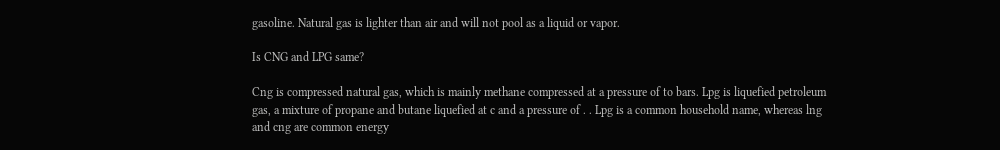gasoline. Natural gas is lighter than air and will not pool as a liquid or vapor.

Is CNG and LPG same?

Cng is compressed natural gas, which is mainly methane compressed at a pressure of to bars. Lpg is liquefied petroleum gas, a mixture of propane and butane liquefied at c and a pressure of . . Lpg is a common household name, whereas lng and cng are common energy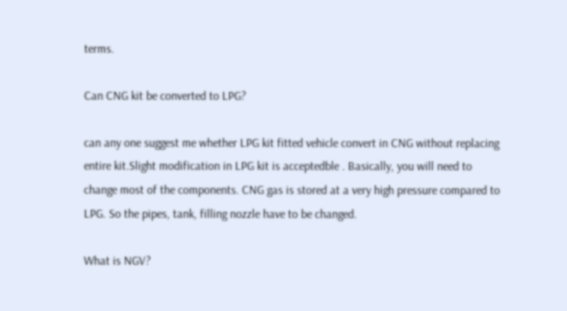terms.

Can CNG kit be converted to LPG?

can any one suggest me whether LPG kit fitted vehicle convert in CNG without replacing entire kit.Slight modification in LPG kit is acceptedble . Basically, you will need to change most of the components. CNG gas is stored at a very high pressure compared to LPG. So the pipes, tank, filling nozzle have to be changed.

What is NGV?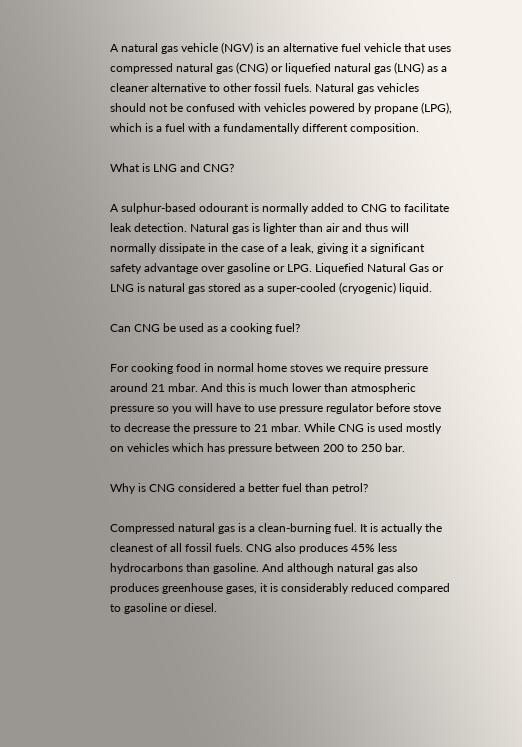A natural gas vehicle (NGV) is an alternative fuel vehicle that uses compressed natural gas (CNG) or liquefied natural gas (LNG) as a cleaner alternative to other fossil fuels. Natural gas vehicles should not be confused with vehicles powered by propane (LPG), which is a fuel with a fundamentally different composition.

What is LNG and CNG?

A sulphur-based odourant is normally added to CNG to facilitate leak detection. Natural gas is lighter than air and thus will normally dissipate in the case of a leak, giving it a significant safety advantage over gasoline or LPG. Liquefied Natural Gas or LNG is natural gas stored as a super-cooled (cryogenic) liquid.

Can CNG be used as a cooking fuel?

For cooking food in normal home stoves we require pressure around 21 mbar. And this is much lower than atmospheric pressure so you will have to use pressure regulator before stove to decrease the pressure to 21 mbar. While CNG is used mostly on vehicles which has pressure between 200 to 250 bar.

Why is CNG considered a better fuel than petrol?

Compressed natural gas is a clean-burning fuel. It is actually the cleanest of all fossil fuels. CNG also produces 45% less hydrocarbons than gasoline. And although natural gas also produces greenhouse gases, it is considerably reduced compared to gasoline or diesel.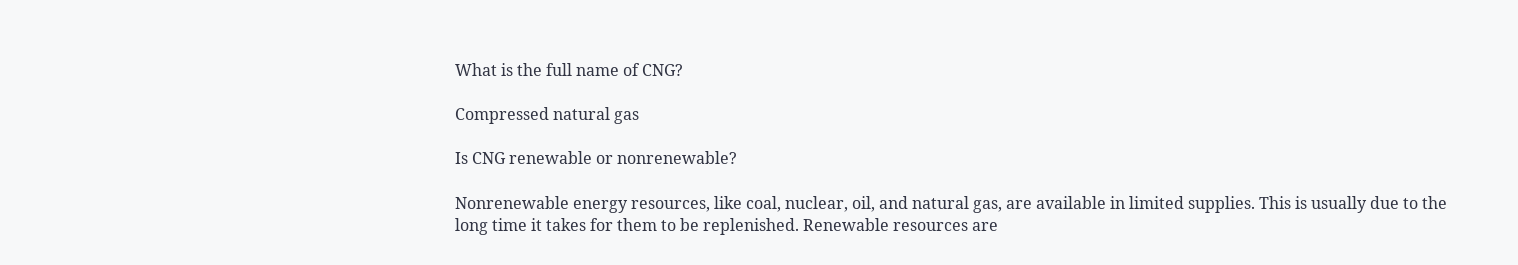What is the full name of CNG?

Compressed natural gas

Is CNG renewable or nonrenewable?

Nonrenewable energy resources, like coal, nuclear, oil, and natural gas, are available in limited supplies. This is usually due to the long time it takes for them to be replenished. Renewable resources are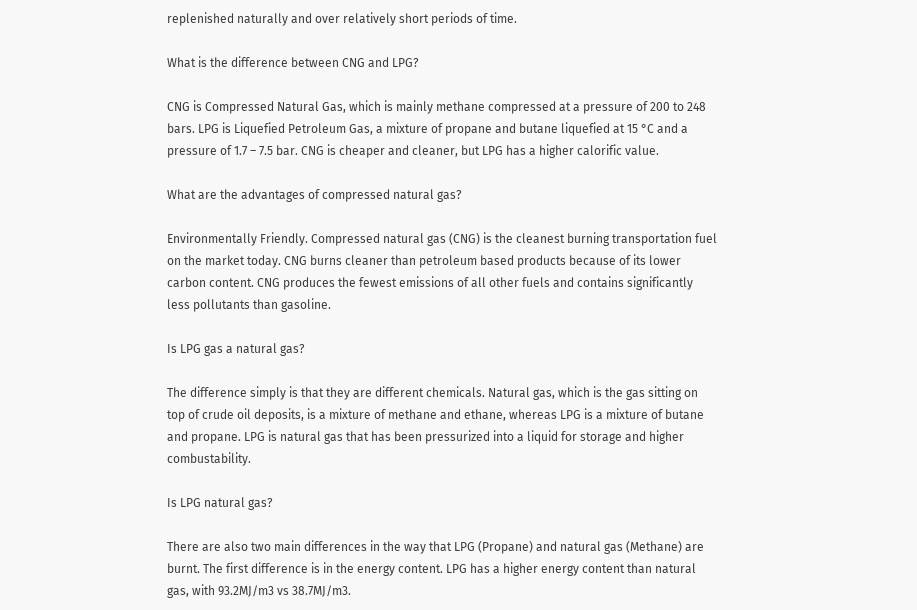replenished naturally and over relatively short periods of time.

What is the difference between CNG and LPG?

CNG is Compressed Natural Gas, which is mainly methane compressed at a pressure of 200 to 248 bars. LPG is Liquefied Petroleum Gas, a mixture of propane and butane liquefied at 15 °C and a pressure of 1.7 – 7.5 bar. CNG is cheaper and cleaner, but LPG has a higher calorific value.

What are the advantages of compressed natural gas?

Environmentally Friendly. Compressed natural gas (CNG) is the cleanest burning transportation fuel on the market today. CNG burns cleaner than petroleum based products because of its lower carbon content. CNG produces the fewest emissions of all other fuels and contains significantly less pollutants than gasoline.

Is LPG gas a natural gas?

The difference simply is that they are different chemicals. Natural gas, which is the gas sitting on top of crude oil deposits, is a mixture of methane and ethane, whereas LPG is a mixture of butane and propane. LPG is natural gas that has been pressurized into a liquid for storage and higher combustability.

Is LPG natural gas?

There are also two main differences in the way that LPG (Propane) and natural gas (Methane) are burnt. The first difference is in the energy content. LPG has a higher energy content than natural gas, with 93.2MJ/m3 vs 38.7MJ/m3.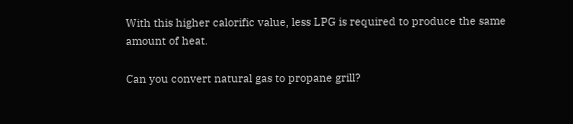With this higher calorific value, less LPG is required to produce the same amount of heat.

Can you convert natural gas to propane grill?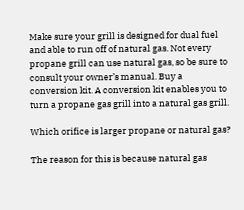Make sure your grill is designed for dual fuel and able to run off of natural gas. Not every propane grill can use natural gas, so be sure to consult your owner’s manual. Buy a conversion kit. A conversion kit enables you to turn a propane gas grill into a natural gas grill.

Which orifice is larger propane or natural gas?

The reason for this is because natural gas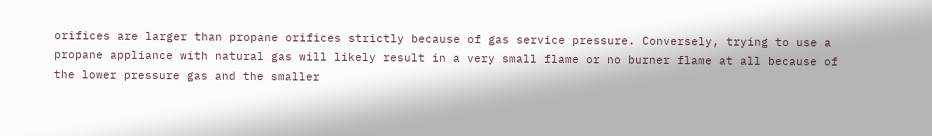orifices are larger than propane orifices strictly because of gas service pressure. Conversely, trying to use a propane appliance with natural gas will likely result in a very small flame or no burner flame at all because of the lower pressure gas and the smaller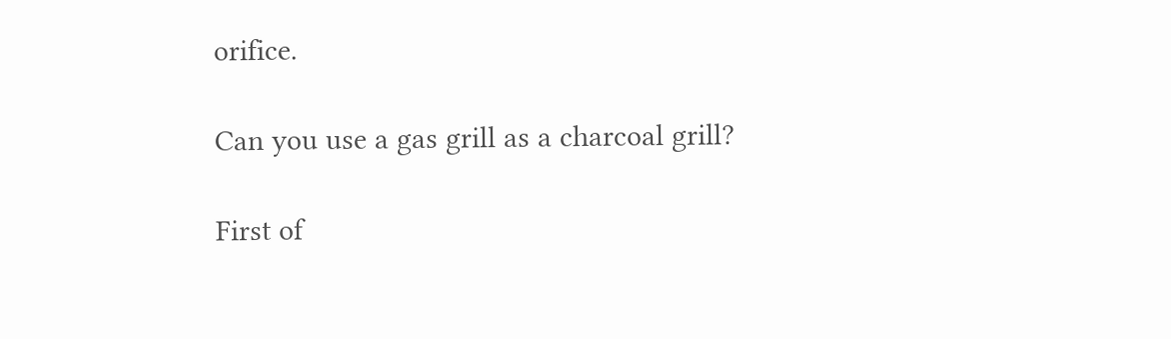orifice.

Can you use a gas grill as a charcoal grill?

First of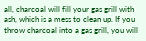all, charcoal will fill your gas grill with ash, which is a mess to clean up. If you throw charcoal into a gas grill, you will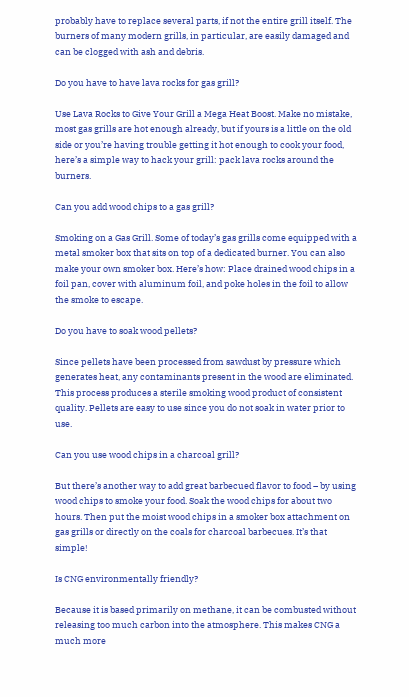probably have to replace several parts, if not the entire grill itself. The burners of many modern grills, in particular, are easily damaged and can be clogged with ash and debris.

Do you have to have lava rocks for gas grill?

Use Lava Rocks to Give Your Grill a Mega Heat Boost. Make no mistake, most gas grills are hot enough already, but if yours is a little on the old side or you’re having trouble getting it hot enough to cook your food, here’s a simple way to hack your grill: pack lava rocks around the burners.

Can you add wood chips to a gas grill?

Smoking on a Gas Grill. Some of today’s gas grills come equipped with a metal smoker box that sits on top of a dedicated burner. You can also make your own smoker box. Here’s how: Place drained wood chips in a foil pan, cover with aluminum foil, and poke holes in the foil to allow the smoke to escape.

Do you have to soak wood pellets?

Since pellets have been processed from sawdust by pressure which generates heat, any contaminants present in the wood are eliminated. This process produces a sterile smoking wood product of consistent quality. Pellets are easy to use since you do not soak in water prior to use.

Can you use wood chips in a charcoal grill?

But there’s another way to add great barbecued flavor to food – by using wood chips to smoke your food. Soak the wood chips for about two hours. Then put the moist wood chips in a smoker box attachment on gas grills or directly on the coals for charcoal barbecues. It’s that simple!

Is CNG environmentally friendly?

Because it is based primarily on methane, it can be combusted without releasing too much carbon into the atmosphere. This makes CNG a much more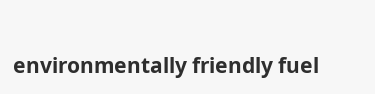environmentally friendly fuel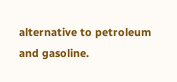alternative to petroleum and gasoline.